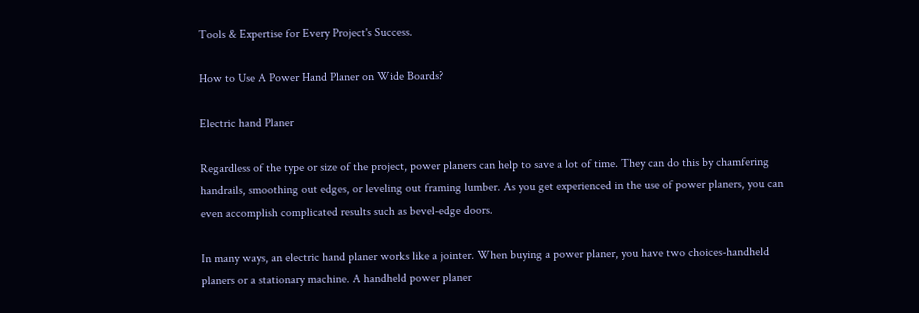Tools & Expertise for Every Project's Success.

How to Use A Power Hand Planer on Wide Boards?

Electric hand Planer

Regardless of the type or size of the project, power planers can help to save a lot of time. They can do this by chamfering handrails, smoothing out edges, or leveling out framing lumber. As you get experienced in the use of power planers, you can even accomplish complicated results such as bevel-edge doors.

In many ways, an electric hand planer works like a jointer. When buying a power planer, you have two choices-handheld planers or a stationary machine. A handheld power planer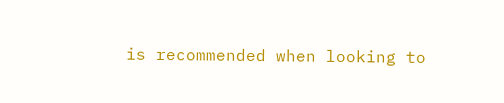is recommended when looking to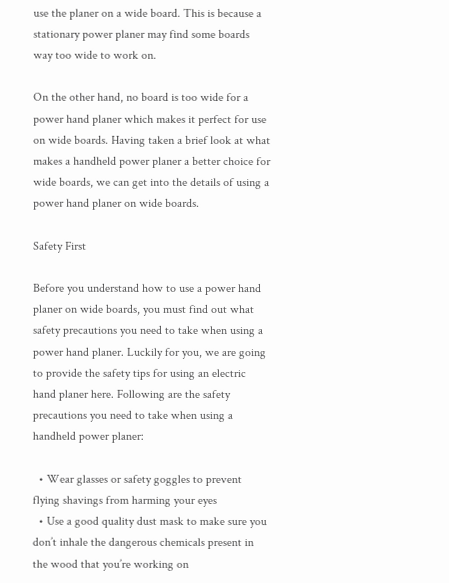use the planer on a wide board. This is because a stationary power planer may find some boards way too wide to work on.

On the other hand, no board is too wide for a power hand planer which makes it perfect for use on wide boards. Having taken a brief look at what makes a handheld power planer a better choice for wide boards, we can get into the details of using a power hand planer on wide boards.

Safety First

Before you understand how to use a power hand planer on wide boards, you must find out what safety precautions you need to take when using a power hand planer. Luckily for you, we are going to provide the safety tips for using an electric hand planer here. Following are the safety precautions you need to take when using a handheld power planer:

  • Wear glasses or safety goggles to prevent flying shavings from harming your eyes
  • Use a good quality dust mask to make sure you don’t inhale the dangerous chemicals present in the wood that you’re working on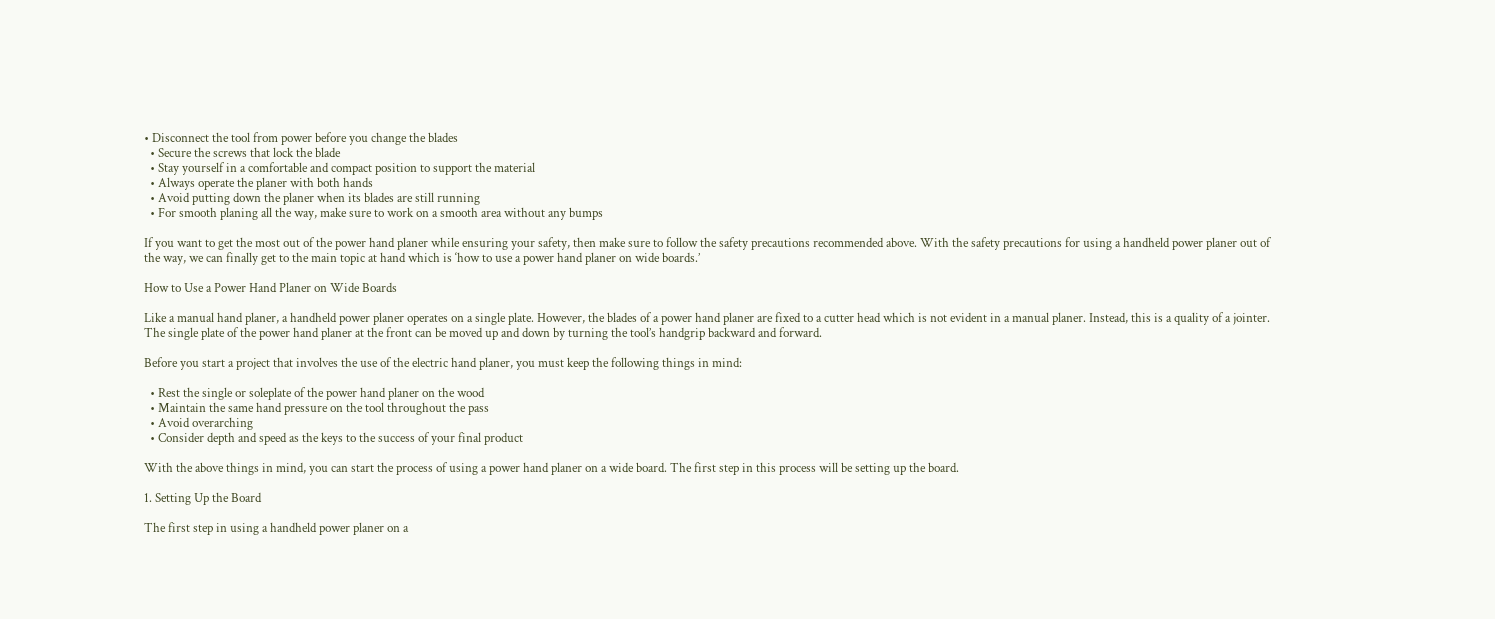• Disconnect the tool from power before you change the blades
  • Secure the screws that lock the blade
  • Stay yourself in a comfortable and compact position to support the material
  • Always operate the planer with both hands
  • Avoid putting down the planer when its blades are still running
  • For smooth planing all the way, make sure to work on a smooth area without any bumps

If you want to get the most out of the power hand planer while ensuring your safety, then make sure to follow the safety precautions recommended above. With the safety precautions for using a handheld power planer out of the way, we can finally get to the main topic at hand which is ‘how to use a power hand planer on wide boards.’

How to Use a Power Hand Planer on Wide Boards

Like a manual hand planer, a handheld power planer operates on a single plate. However, the blades of a power hand planer are fixed to a cutter head which is not evident in a manual planer. Instead, this is a quality of a jointer. The single plate of the power hand planer at the front can be moved up and down by turning the tool’s handgrip backward and forward.

Before you start a project that involves the use of the electric hand planer, you must keep the following things in mind:

  • Rest the single or soleplate of the power hand planer on the wood
  • Maintain the same hand pressure on the tool throughout the pass
  • Avoid overarching
  • Consider depth and speed as the keys to the success of your final product

With the above things in mind, you can start the process of using a power hand planer on a wide board. The first step in this process will be setting up the board.

1. Setting Up the Board

The first step in using a handheld power planer on a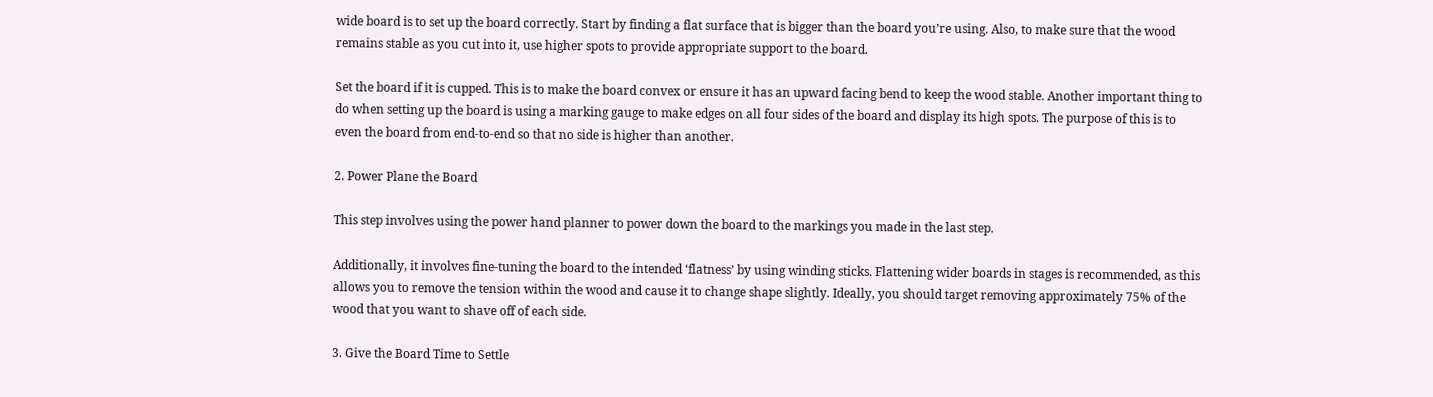wide board is to set up the board correctly. Start by finding a flat surface that is bigger than the board you’re using. Also, to make sure that the wood remains stable as you cut into it, use higher spots to provide appropriate support to the board.

Set the board if it is cupped. This is to make the board convex or ensure it has an upward facing bend to keep the wood stable. Another important thing to do when setting up the board is using a marking gauge to make edges on all four sides of the board and display its high spots. The purpose of this is to even the board from end-to-end so that no side is higher than another.

2. Power Plane the Board

This step involves using the power hand planner to power down the board to the markings you made in the last step.

Additionally, it involves fine-tuning the board to the intended ‘flatness’ by using winding sticks. Flattening wider boards in stages is recommended, as this allows you to remove the tension within the wood and cause it to change shape slightly. Ideally, you should target removing approximately 75% of the wood that you want to shave off of each side.

3. Give the Board Time to Settle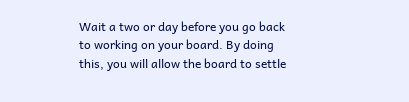Wait a two or day before you go back to working on your board. By doing this, you will allow the board to settle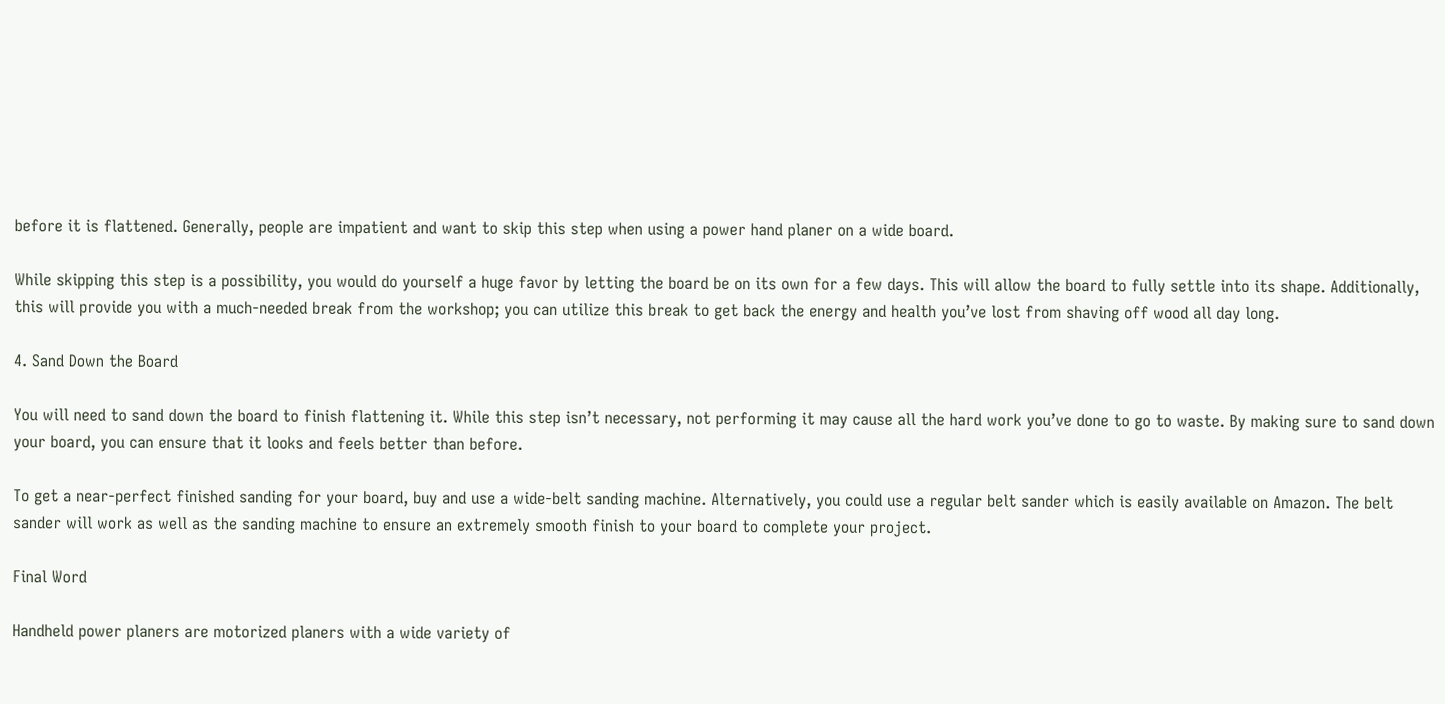before it is flattened. Generally, people are impatient and want to skip this step when using a power hand planer on a wide board.

While skipping this step is a possibility, you would do yourself a huge favor by letting the board be on its own for a few days. This will allow the board to fully settle into its shape. Additionally, this will provide you with a much-needed break from the workshop; you can utilize this break to get back the energy and health you’ve lost from shaving off wood all day long.

4. Sand Down the Board

You will need to sand down the board to finish flattening it. While this step isn’t necessary, not performing it may cause all the hard work you’ve done to go to waste. By making sure to sand down your board, you can ensure that it looks and feels better than before.

To get a near-perfect finished sanding for your board, buy and use a wide-belt sanding machine. Alternatively, you could use a regular belt sander which is easily available on Amazon. The belt sander will work as well as the sanding machine to ensure an extremely smooth finish to your board to complete your project.

Final Word

Handheld power planers are motorized planers with a wide variety of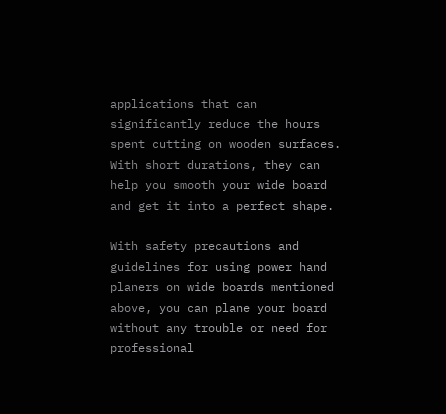applications that can significantly reduce the hours spent cutting on wooden surfaces. With short durations, they can help you smooth your wide board and get it into a perfect shape.

With safety precautions and guidelines for using power hand planers on wide boards mentioned above, you can plane your board without any trouble or need for professional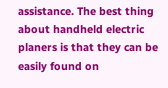assistance. The best thing about handheld electric planers is that they can be easily found on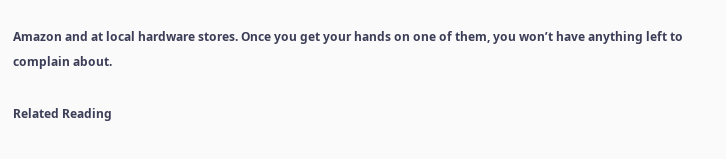Amazon and at local hardware stores. Once you get your hands on one of them, you won’t have anything left to complain about.

Related Reading